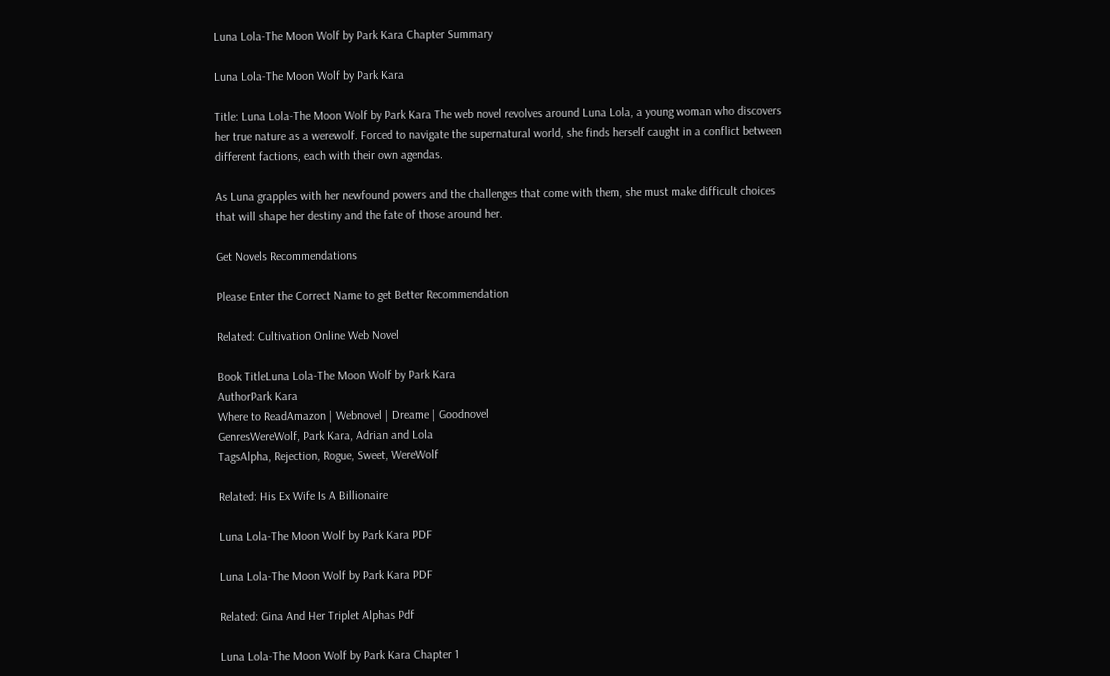Luna Lola-The Moon Wolf by Park Kara Chapter Summary

Luna Lola-The Moon Wolf by Park Kara

Title: Luna Lola-The Moon Wolf by Park Kara The web novel revolves around Luna Lola, a young woman who discovers her true nature as a werewolf. Forced to navigate the supernatural world, she finds herself caught in a conflict between different factions, each with their own agendas.

As Luna grapples with her newfound powers and the challenges that come with them, she must make difficult choices that will shape her destiny and the fate of those around her.

Get Novels Recommendations

Please Enter the Correct Name to get Better Recommendation

Related: Cultivation Online Web Novel

Book TitleLuna Lola-The Moon Wolf by Park Kara
AuthorPark Kara
Where to ReadAmazon | Webnovel | Dreame | Goodnovel
GenresWereWolf, Park Kara, Adrian and Lola
TagsAlpha, Rejection, Rogue, Sweet, WereWolf

Related: His Ex Wife Is A Billionaire

Luna Lola-The Moon Wolf by Park Kara PDF

Luna Lola-The Moon Wolf by Park Kara PDF

Related: Gina And Her Triplet Alphas Pdf

Luna Lola-The Moon Wolf by Park Kara Chapter 1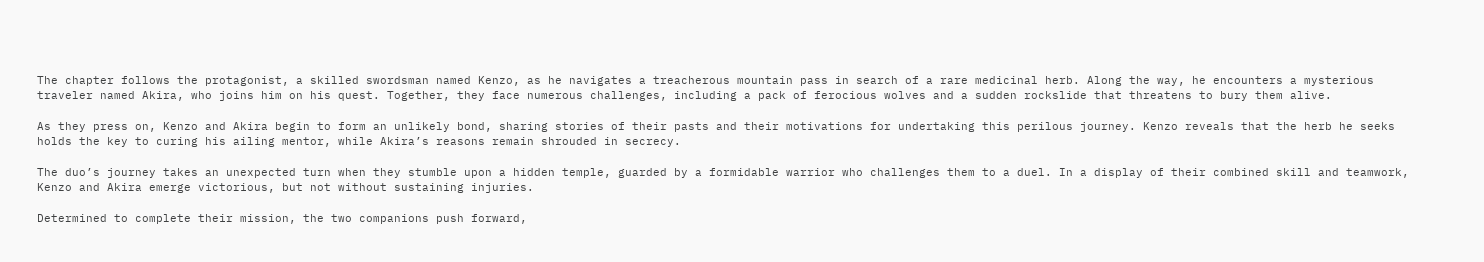The chapter follows the protagonist, a skilled swordsman named Kenzo, as he navigates a treacherous mountain pass in search of a rare medicinal herb. Along the way, he encounters a mysterious traveler named Akira, who joins him on his quest. Together, they face numerous challenges, including a pack of ferocious wolves and a sudden rockslide that threatens to bury them alive.

As they press on, Kenzo and Akira begin to form an unlikely bond, sharing stories of their pasts and their motivations for undertaking this perilous journey. Kenzo reveals that the herb he seeks holds the key to curing his ailing mentor, while Akira’s reasons remain shrouded in secrecy.

The duo’s journey takes an unexpected turn when they stumble upon a hidden temple, guarded by a formidable warrior who challenges them to a duel. In a display of their combined skill and teamwork, Kenzo and Akira emerge victorious, but not without sustaining injuries.

Determined to complete their mission, the two companions push forward,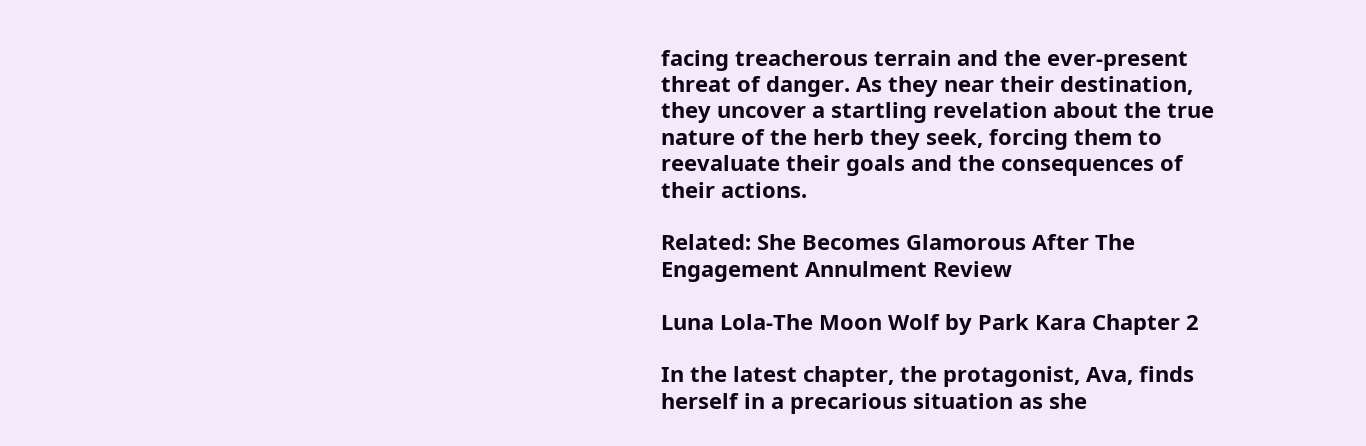facing treacherous terrain and the ever-present threat of danger. As they near their destination, they uncover a startling revelation about the true nature of the herb they seek, forcing them to reevaluate their goals and the consequences of their actions.

Related: She Becomes Glamorous After The Engagement Annulment Review

Luna Lola-The Moon Wolf by Park Kara Chapter 2

In the latest chapter, the protagonist, Ava, finds herself in a precarious situation as she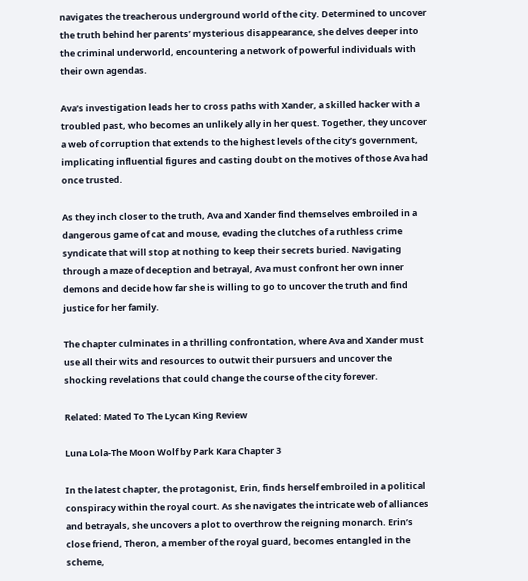navigates the treacherous underground world of the city. Determined to uncover the truth behind her parents’ mysterious disappearance, she delves deeper into the criminal underworld, encountering a network of powerful individuals with their own agendas.

Ava’s investigation leads her to cross paths with Xander, a skilled hacker with a troubled past, who becomes an unlikely ally in her quest. Together, they uncover a web of corruption that extends to the highest levels of the city’s government, implicating influential figures and casting doubt on the motives of those Ava had once trusted.

As they inch closer to the truth, Ava and Xander find themselves embroiled in a dangerous game of cat and mouse, evading the clutches of a ruthless crime syndicate that will stop at nothing to keep their secrets buried. Navigating through a maze of deception and betrayal, Ava must confront her own inner demons and decide how far she is willing to go to uncover the truth and find justice for her family.

The chapter culminates in a thrilling confrontation, where Ava and Xander must use all their wits and resources to outwit their pursuers and uncover the shocking revelations that could change the course of the city forever.

Related: Mated To The Lycan King Review

Luna Lola-The Moon Wolf by Park Kara Chapter 3

In the latest chapter, the protagonist, Erin, finds herself embroiled in a political conspiracy within the royal court. As she navigates the intricate web of alliances and betrayals, she uncovers a plot to overthrow the reigning monarch. Erin’s close friend, Theron, a member of the royal guard, becomes entangled in the scheme,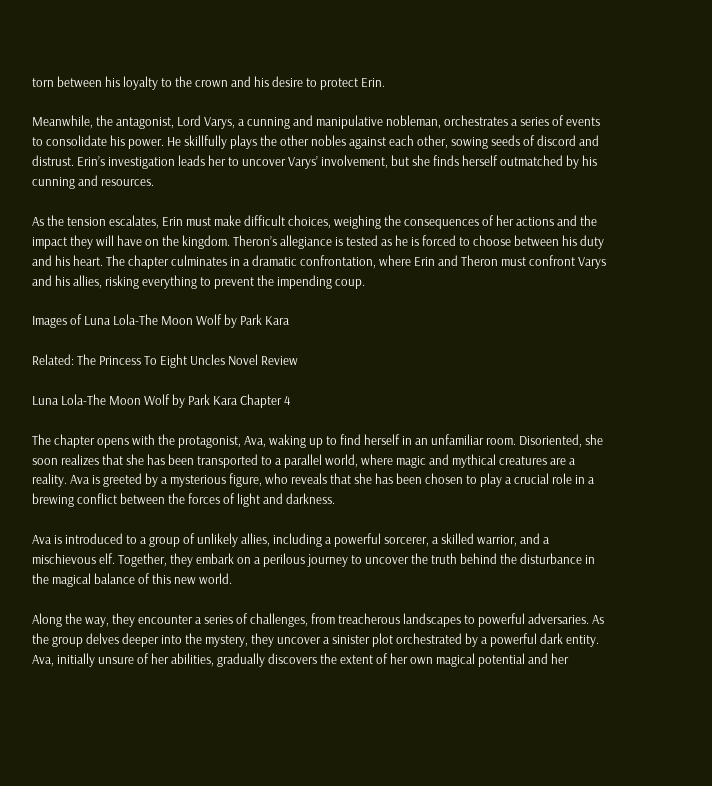torn between his loyalty to the crown and his desire to protect Erin.

Meanwhile, the antagonist, Lord Varys, a cunning and manipulative nobleman, orchestrates a series of events to consolidate his power. He skillfully plays the other nobles against each other, sowing seeds of discord and distrust. Erin’s investigation leads her to uncover Varys’ involvement, but she finds herself outmatched by his cunning and resources.

As the tension escalates, Erin must make difficult choices, weighing the consequences of her actions and the impact they will have on the kingdom. Theron’s allegiance is tested as he is forced to choose between his duty and his heart. The chapter culminates in a dramatic confrontation, where Erin and Theron must confront Varys and his allies, risking everything to prevent the impending coup.

Images of Luna Lola-The Moon Wolf by Park Kara

Related: The Princess To Eight Uncles Novel Review

Luna Lola-The Moon Wolf by Park Kara Chapter 4

The chapter opens with the protagonist, Ava, waking up to find herself in an unfamiliar room. Disoriented, she soon realizes that she has been transported to a parallel world, where magic and mythical creatures are a reality. Ava is greeted by a mysterious figure, who reveals that she has been chosen to play a crucial role in a brewing conflict between the forces of light and darkness.

Ava is introduced to a group of unlikely allies, including a powerful sorcerer, a skilled warrior, and a mischievous elf. Together, they embark on a perilous journey to uncover the truth behind the disturbance in the magical balance of this new world.

Along the way, they encounter a series of challenges, from treacherous landscapes to powerful adversaries. As the group delves deeper into the mystery, they uncover a sinister plot orchestrated by a powerful dark entity. Ava, initially unsure of her abilities, gradually discovers the extent of her own magical potential and her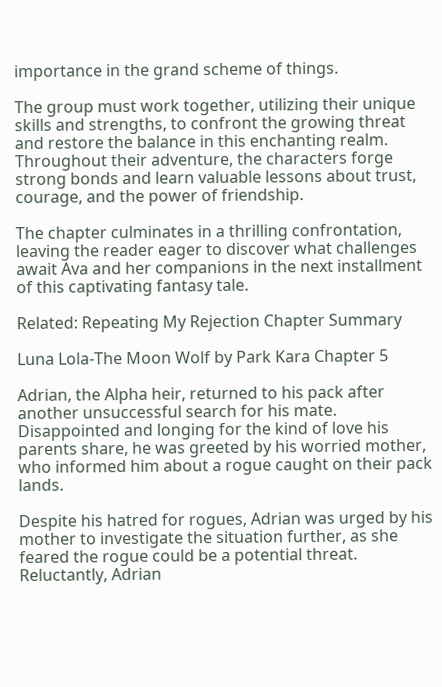importance in the grand scheme of things.

The group must work together, utilizing their unique skills and strengths, to confront the growing threat and restore the balance in this enchanting realm. Throughout their adventure, the characters forge strong bonds and learn valuable lessons about trust, courage, and the power of friendship.

The chapter culminates in a thrilling confrontation, leaving the reader eager to discover what challenges await Ava and her companions in the next installment of this captivating fantasy tale.

Related: Repeating My Rejection Chapter Summary

Luna Lola-The Moon Wolf by Park Kara Chapter 5

Adrian, the Alpha heir, returned to his pack after another unsuccessful search for his mate. Disappointed and longing for the kind of love his parents share, he was greeted by his worried mother, who informed him about a rogue caught on their pack lands.

Despite his hatred for rogues, Adrian was urged by his mother to investigate the situation further, as she feared the rogue could be a potential threat. Reluctantly, Adrian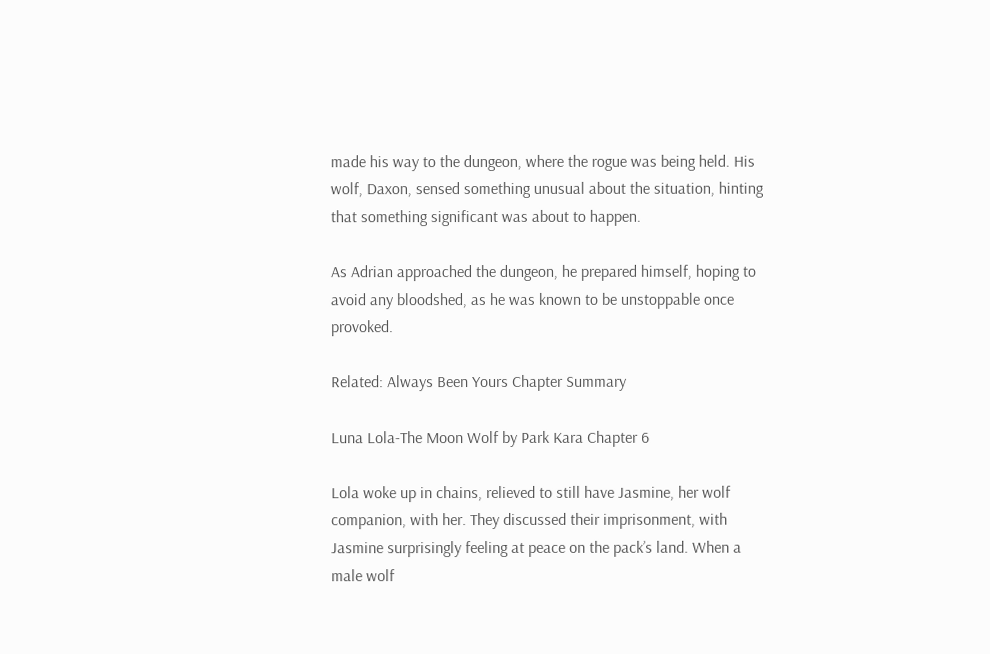made his way to the dungeon, where the rogue was being held. His wolf, Daxon, sensed something unusual about the situation, hinting that something significant was about to happen.

As Adrian approached the dungeon, he prepared himself, hoping to avoid any bloodshed, as he was known to be unstoppable once provoked.

Related: Always Been Yours Chapter Summary

Luna Lola-The Moon Wolf by Park Kara Chapter 6

Lola woke up in chains, relieved to still have Jasmine, her wolf companion, with her. They discussed their imprisonment, with Jasmine surprisingly feeling at peace on the pack’s land. When a male wolf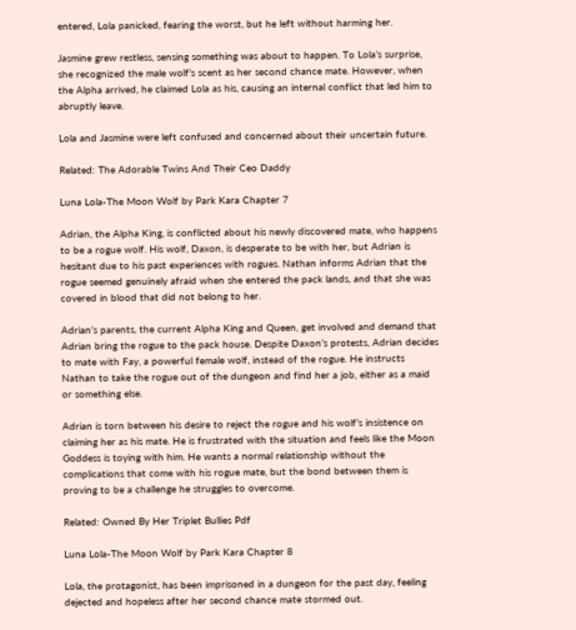entered, Lola panicked, fearing the worst, but he left without harming her.

Jasmine grew restless, sensing something was about to happen. To Lola’s surprise, she recognized the male wolf’s scent as her second chance mate. However, when the Alpha arrived, he claimed Lola as his, causing an internal conflict that led him to abruptly leave.

Lola and Jasmine were left confused and concerned about their uncertain future.

Related: The Adorable Twins And Their Ceo Daddy

Luna Lola-The Moon Wolf by Park Kara Chapter 7

Adrian, the Alpha King, is conflicted about his newly discovered mate, who happens to be a rogue wolf. His wolf, Daxon, is desperate to be with her, but Adrian is hesitant due to his past experiences with rogues. Nathan informs Adrian that the rogue seemed genuinely afraid when she entered the pack lands, and that she was covered in blood that did not belong to her.

Adrian’s parents, the current Alpha King and Queen, get involved and demand that Adrian bring the rogue to the pack house. Despite Daxon’s protests, Adrian decides to mate with Fay, a powerful female wolf, instead of the rogue. He instructs Nathan to take the rogue out of the dungeon and find her a job, either as a maid or something else.

Adrian is torn between his desire to reject the rogue and his wolf’s insistence on claiming her as his mate. He is frustrated with the situation and feels like the Moon Goddess is toying with him. He wants a normal relationship without the complications that come with his rogue mate, but the bond between them is proving to be a challenge he struggles to overcome.

Related: Owned By Her Triplet Bullies Pdf

Luna Lola-The Moon Wolf by Park Kara Chapter 8

Lola, the protagonist, has been imprisoned in a dungeon for the past day, feeling dejected and hopeless after her second chance mate stormed out.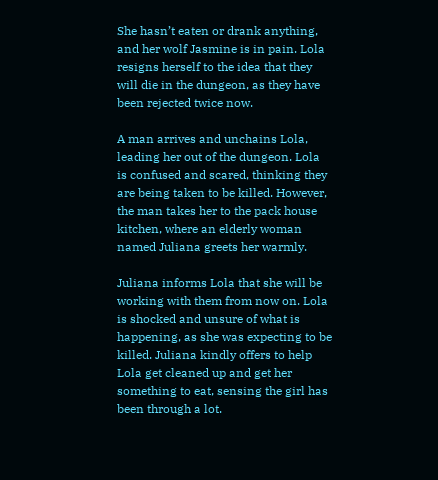She hasn’t eaten or drank anything, and her wolf Jasmine is in pain. Lola resigns herself to the idea that they will die in the dungeon, as they have been rejected twice now.

A man arrives and unchains Lola, leading her out of the dungeon. Lola is confused and scared, thinking they are being taken to be killed. However, the man takes her to the pack house kitchen, where an elderly woman named Juliana greets her warmly.

Juliana informs Lola that she will be working with them from now on. Lola is shocked and unsure of what is happening, as she was expecting to be killed. Juliana kindly offers to help Lola get cleaned up and get her something to eat, sensing the girl has been through a lot.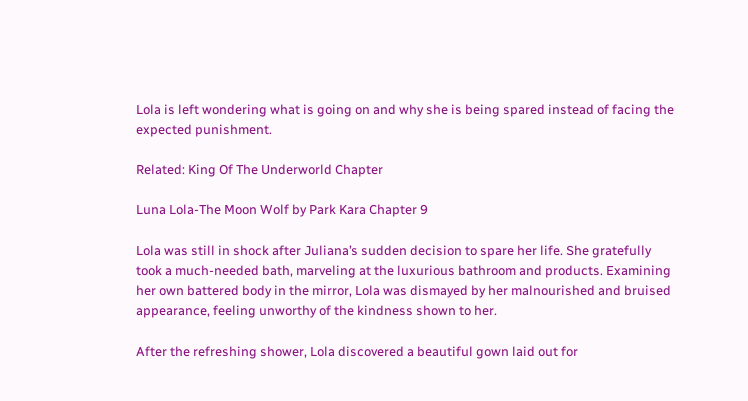Lola is left wondering what is going on and why she is being spared instead of facing the expected punishment.

Related: King Of The Underworld Chapter

Luna Lola-The Moon Wolf by Park Kara Chapter 9

Lola was still in shock after Juliana’s sudden decision to spare her life. She gratefully took a much-needed bath, marveling at the luxurious bathroom and products. Examining her own battered body in the mirror, Lola was dismayed by her malnourished and bruised appearance, feeling unworthy of the kindness shown to her.

After the refreshing shower, Lola discovered a beautiful gown laid out for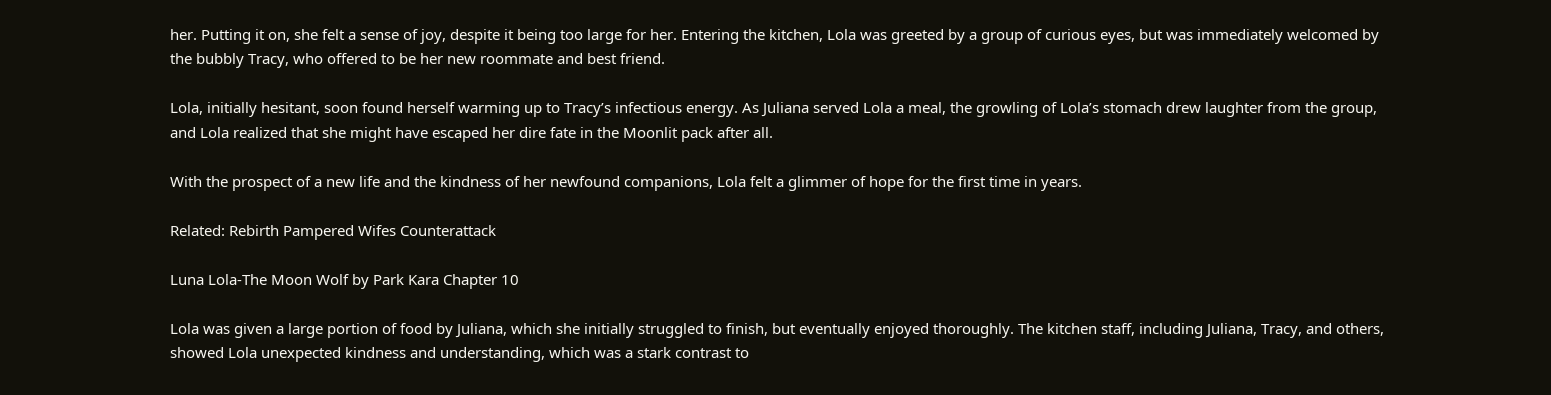her. Putting it on, she felt a sense of joy, despite it being too large for her. Entering the kitchen, Lola was greeted by a group of curious eyes, but was immediately welcomed by the bubbly Tracy, who offered to be her new roommate and best friend.

Lola, initially hesitant, soon found herself warming up to Tracy’s infectious energy. As Juliana served Lola a meal, the growling of Lola’s stomach drew laughter from the group, and Lola realized that she might have escaped her dire fate in the Moonlit pack after all.

With the prospect of a new life and the kindness of her newfound companions, Lola felt a glimmer of hope for the first time in years.

Related: Rebirth Pampered Wifes Counterattack

Luna Lola-The Moon Wolf by Park Kara Chapter 10

Lola was given a large portion of food by Juliana, which she initially struggled to finish, but eventually enjoyed thoroughly. The kitchen staff, including Juliana, Tracy, and others, showed Lola unexpected kindness and understanding, which was a stark contrast to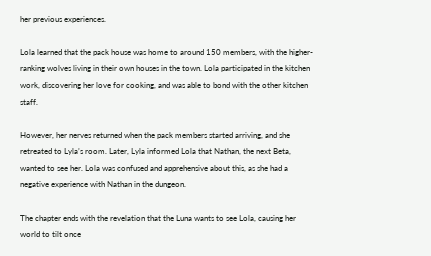her previous experiences.

Lola learned that the pack house was home to around 150 members, with the higher-ranking wolves living in their own houses in the town. Lola participated in the kitchen work, discovering her love for cooking, and was able to bond with the other kitchen staff.

However, her nerves returned when the pack members started arriving, and she retreated to Lyla’s room. Later, Lyla informed Lola that Nathan, the next Beta, wanted to see her. Lola was confused and apprehensive about this, as she had a negative experience with Nathan in the dungeon.

The chapter ends with the revelation that the Luna wants to see Lola, causing her world to tilt once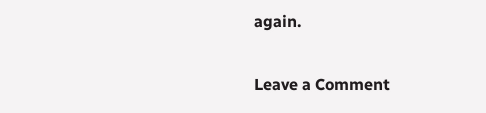again.

Leave a Comment